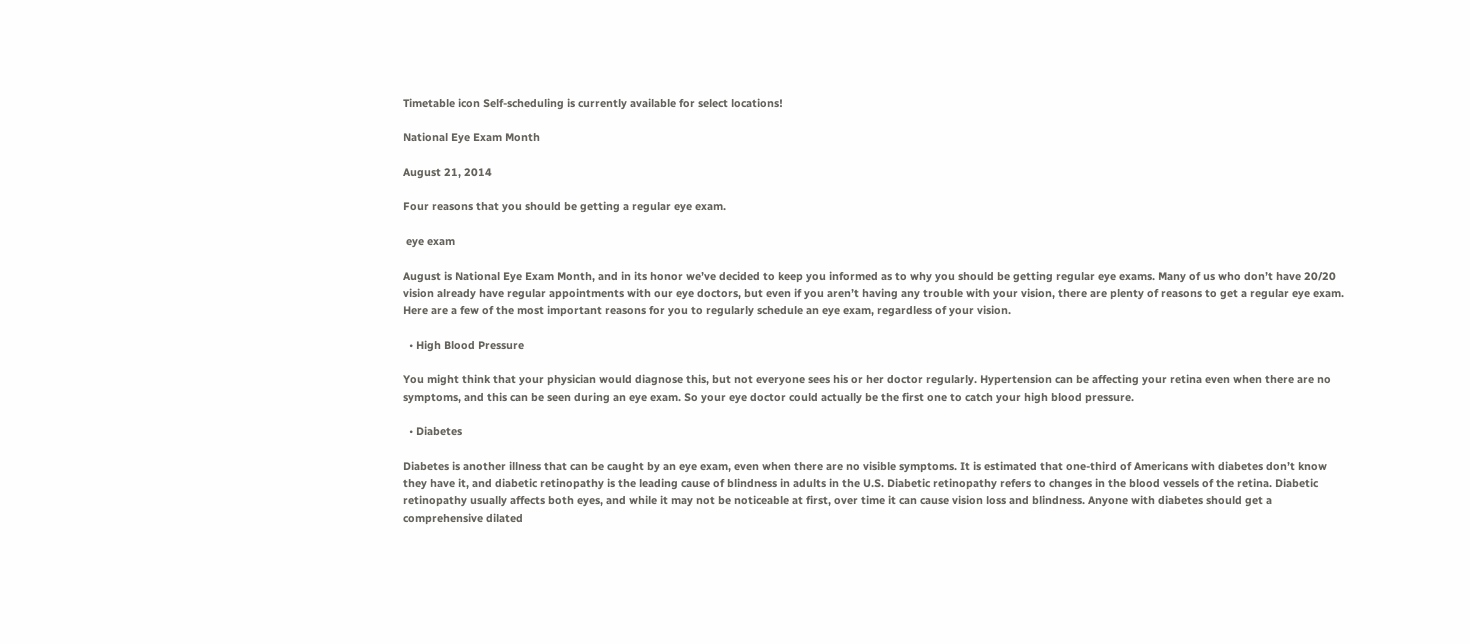Timetable icon Self-scheduling is currently available for select locations!

National Eye Exam Month

August 21, 2014

Four reasons that you should be getting a regular eye exam.

 eye exam

August is National Eye Exam Month, and in its honor we’ve decided to keep you informed as to why you should be getting regular eye exams. Many of us who don’t have 20/20 vision already have regular appointments with our eye doctors, but even if you aren’t having any trouble with your vision, there are plenty of reasons to get a regular eye exam. Here are a few of the most important reasons for you to regularly schedule an eye exam, regardless of your vision.

  • High Blood Pressure

You might think that your physician would diagnose this, but not everyone sees his or her doctor regularly. Hypertension can be affecting your retina even when there are no symptoms, and this can be seen during an eye exam. So your eye doctor could actually be the first one to catch your high blood pressure.

  • Diabetes

Diabetes is another illness that can be caught by an eye exam, even when there are no visible symptoms. It is estimated that one-third of Americans with diabetes don’t know they have it, and diabetic retinopathy is the leading cause of blindness in adults in the U.S. Diabetic retinopathy refers to changes in the blood vessels of the retina. Diabetic retinopathy usually affects both eyes, and while it may not be noticeable at first, over time it can cause vision loss and blindness. Anyone with diabetes should get a comprehensive dilated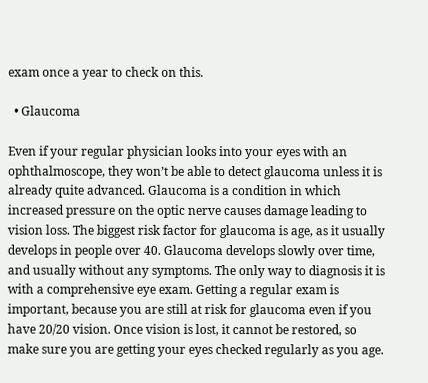exam once a year to check on this.

  • Glaucoma

Even if your regular physician looks into your eyes with an ophthalmoscope, they won’t be able to detect glaucoma unless it is already quite advanced. Glaucoma is a condition in which increased pressure on the optic nerve causes damage leading to vision loss. The biggest risk factor for glaucoma is age, as it usually develops in people over 40. Glaucoma develops slowly over time, and usually without any symptoms. The only way to diagnosis it is with a comprehensive eye exam. Getting a regular exam is important, because you are still at risk for glaucoma even if you have 20/20 vision. Once vision is lost, it cannot be restored, so make sure you are getting your eyes checked regularly as you age.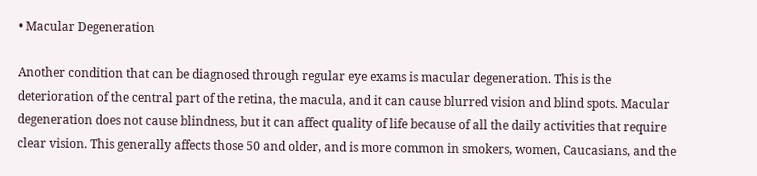• Macular Degeneration

Another condition that can be diagnosed through regular eye exams is macular degeneration. This is the deterioration of the central part of the retina, the macula, and it can cause blurred vision and blind spots. Macular degeneration does not cause blindness, but it can affect quality of life because of all the daily activities that require clear vision. This generally affects those 50 and older, and is more common in smokers, women, Caucasians, and the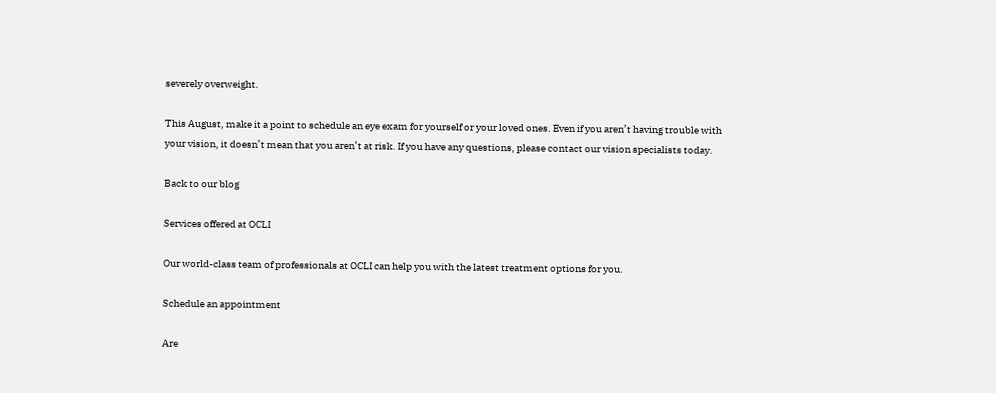severely overweight.

This August, make it a point to schedule an eye exam for yourself or your loved ones. Even if you aren’t having trouble with your vision, it doesn’t mean that you aren’t at risk. If you have any questions, please contact our vision specialists today.

Back to our blog

Services offered at OCLI

Our world-class team of professionals at OCLI can help you with the latest treatment options for you.

Schedule an appointment

Are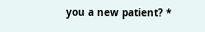you a new patient? *